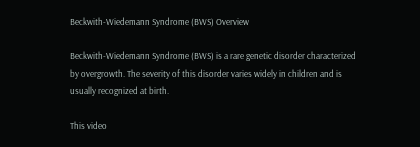Beckwith-Wiedemann Syndrome (BWS) Overview

Beckwith-Wiedemann Syndrome (BWS) is a rare genetic disorder characterized by overgrowth. The severity of this disorder varies widely in children and is usually recognized at birth.

This video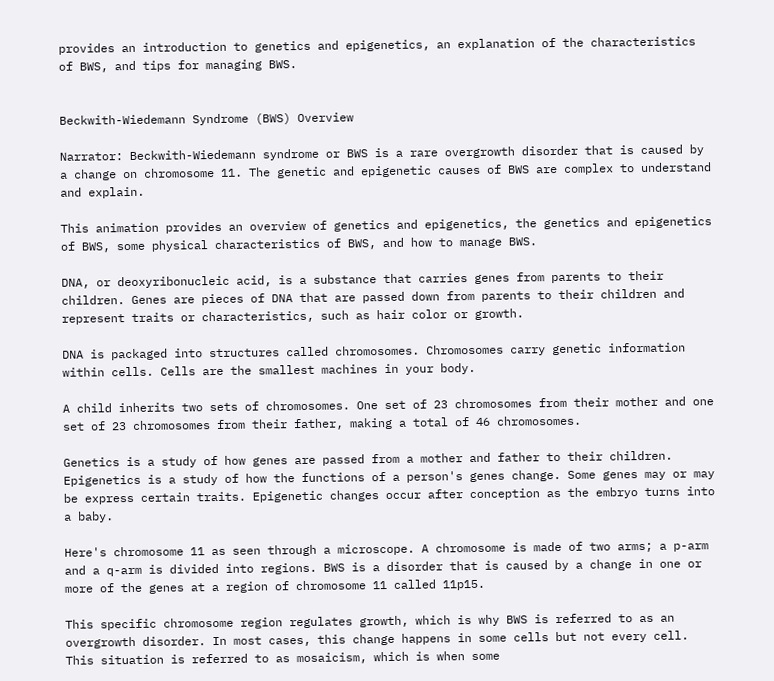provides an introduction to genetics and epigenetics, an explanation of the characteristics of BWS, and tips for managing BWS.


Beckwith-Wiedemann Syndrome (BWS) Overview

Narrator: Beckwith-Wiedemann syndrome or BWS is a rare overgrowth disorder that is caused by a change on chromosome 11. The genetic and epigenetic causes of BWS are complex to understand and explain.

This animation provides an overview of genetics and epigenetics, the genetics and epigenetics of BWS, some physical characteristics of BWS, and how to manage BWS.

DNA, or deoxyribonucleic acid, is a substance that carries genes from parents to their children. Genes are pieces of DNA that are passed down from parents to their children and represent traits or characteristics, such as hair color or growth.

DNA is packaged into structures called chromosomes. Chromosomes carry genetic information within cells. Cells are the smallest machines in your body.

A child inherits two sets of chromosomes. One set of 23 chromosomes from their mother and one set of 23 chromosomes from their father, making a total of 46 chromosomes.

Genetics is a study of how genes are passed from a mother and father to their children. Epigenetics is a study of how the functions of a person's genes change. Some genes may or may be express certain traits. Epigenetic changes occur after conception as the embryo turns into a baby.

Here's chromosome 11 as seen through a microscope. A chromosome is made of two arms; a p-arm and a q-arm is divided into regions. BWS is a disorder that is caused by a change in one or more of the genes at a region of chromosome 11 called 11p15.

This specific chromosome region regulates growth, which is why BWS is referred to as an overgrowth disorder. In most cases, this change happens in some cells but not every cell. This situation is referred to as mosaicism, which is when some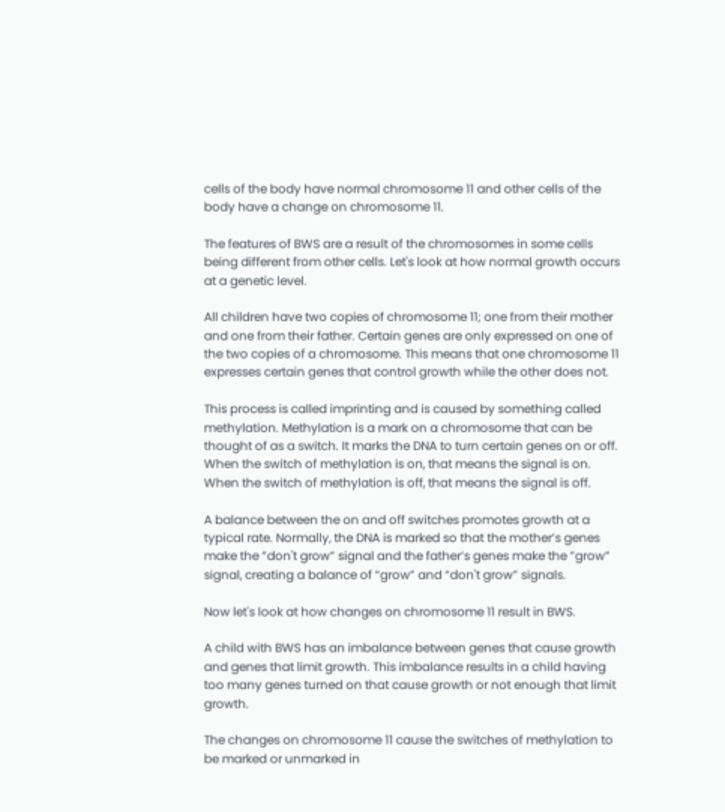cells of the body have normal chromosome 11 and other cells of the body have a change on chromosome 11.

The features of BWS are a result of the chromosomes in some cells being different from other cells. Let's look at how normal growth occurs at a genetic level.

All children have two copies of chromosome 11; one from their mother and one from their father. Certain genes are only expressed on one of the two copies of a chromosome. This means that one chromosome 11 expresses certain genes that control growth while the other does not.

This process is called imprinting and is caused by something called methylation. Methylation is a mark on a chromosome that can be thought of as a switch. It marks the DNA to turn certain genes on or off. When the switch of methylation is on, that means the signal is on. When the switch of methylation is off, that means the signal is off.

A balance between the on and off switches promotes growth at a typical rate. Normally, the DNA is marked so that the mother’s genes make the ”don't grow” signal and the father’s genes make the ”grow” signal, creating a balance of “grow” and “don't grow” signals.

Now let's look at how changes on chromosome 11 result in BWS.

A child with BWS has an imbalance between genes that cause growth and genes that limit growth. This imbalance results in a child having too many genes turned on that cause growth or not enough that limit growth.

The changes on chromosome 11 cause the switches of methylation to be marked or unmarked in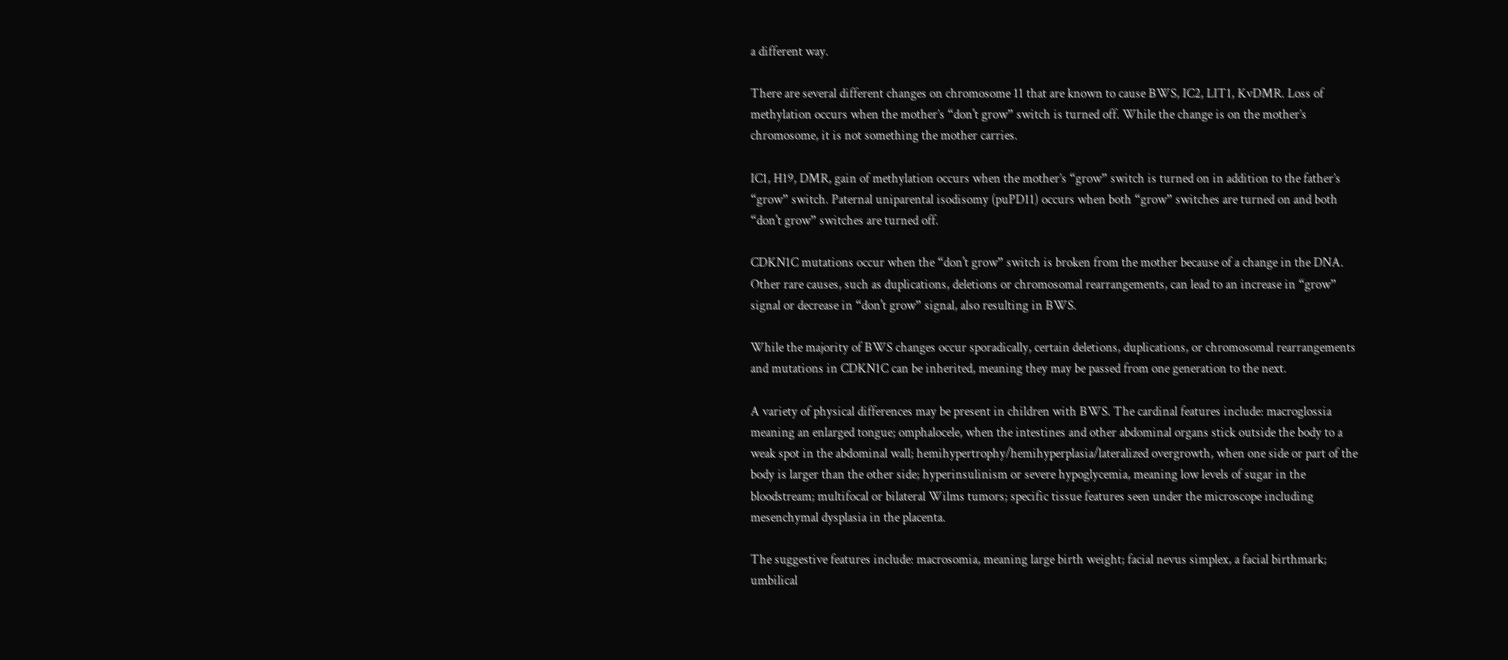a different way.

There are several different changes on chromosome 11 that are known to cause BWS, IC2, LIT1, KvDMR. Loss of methylation occurs when the mother’s “don't grow” switch is turned off. While the change is on the mother’s chromosome, it is not something the mother carries.

IC1, H19, DMR, gain of methylation occurs when the mother’s “grow” switch is turned on in addition to the father’s “grow” switch. Paternal uniparental isodisomy (puPD11) occurs when both “grow” switches are turned on and both “don't grow” switches are turned off.

CDKN1C mutations occur when the “don't grow” switch is broken from the mother because of a change in the DNA. Other rare causes, such as duplications, deletions or chromosomal rearrangements, can lead to an increase in “grow” signal or decrease in “don't grow” signal, also resulting in BWS.

While the majority of BWS changes occur sporadically, certain deletions, duplications, or chromosomal rearrangements and mutations in CDKN1C can be inherited, meaning they may be passed from one generation to the next.

A variety of physical differences may be present in children with BWS. The cardinal features include: macroglossia meaning an enlarged tongue; omphalocele, when the intestines and other abdominal organs stick outside the body to a weak spot in the abdominal wall; hemihypertrophy/hemihyperplasia/lateralized overgrowth, when one side or part of the body is larger than the other side; hyperinsulinism or severe hypoglycemia, meaning low levels of sugar in the bloodstream; multifocal or bilateral Wilms tumors; specific tissue features seen under the microscope including mesenchymal dysplasia in the placenta.

The suggestive features include: macrosomia, meaning large birth weight; facial nevus simplex, a facial birthmark; umbilical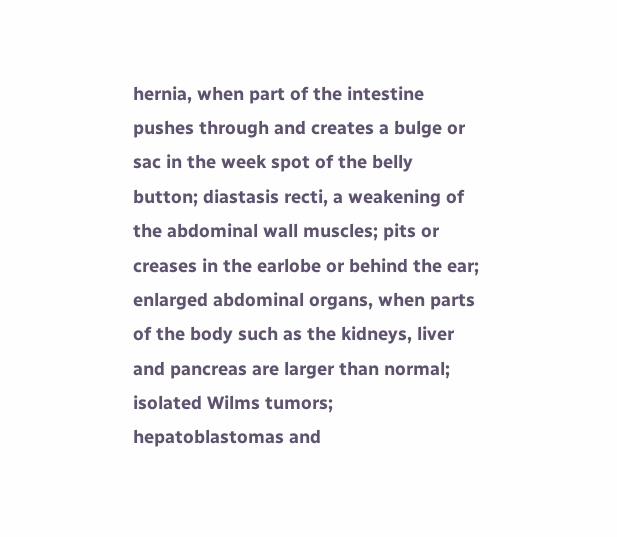hernia, when part of the intestine pushes through and creates a bulge or sac in the week spot of the belly button; diastasis recti, a weakening of the abdominal wall muscles; pits or creases in the earlobe or behind the ear; enlarged abdominal organs, when parts of the body such as the kidneys, liver and pancreas are larger than normal; isolated Wilms tumors; hepatoblastomas and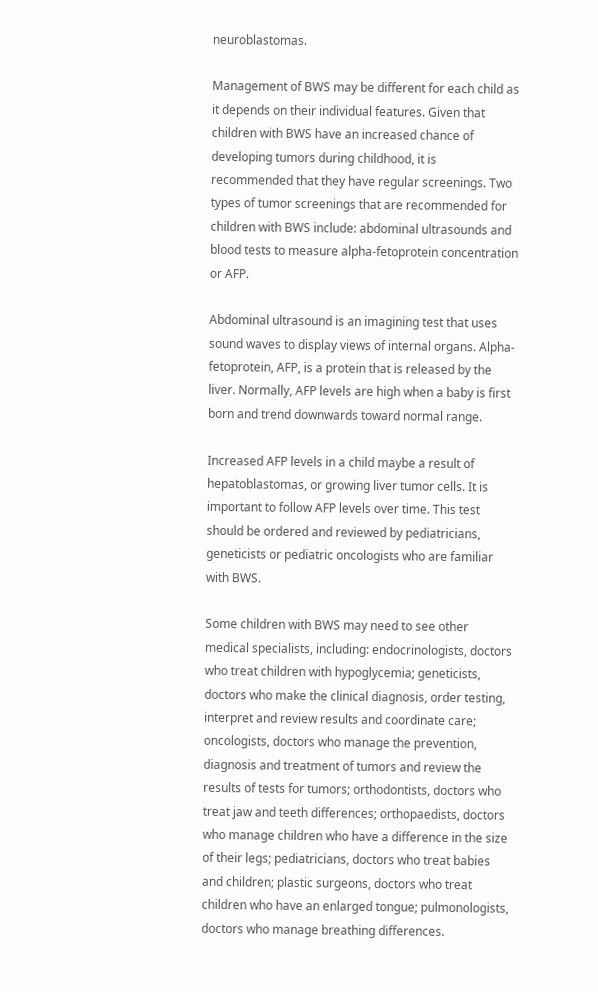neuroblastomas.

Management of BWS may be different for each child as it depends on their individual features. Given that children with BWS have an increased chance of developing tumors during childhood, it is recommended that they have regular screenings. Two types of tumor screenings that are recommended for children with BWS include: abdominal ultrasounds and blood tests to measure alpha-fetoprotein concentration or AFP.

Abdominal ultrasound is an imagining test that uses sound waves to display views of internal organs. Alpha-fetoprotein, AFP, is a protein that is released by the liver. Normally, AFP levels are high when a baby is first born and trend downwards toward normal range.

Increased AFP levels in a child maybe a result of hepatoblastomas, or growing liver tumor cells. It is important to follow AFP levels over time. This test should be ordered and reviewed by pediatricians, geneticists or pediatric oncologists who are familiar with BWS.

Some children with BWS may need to see other medical specialists, including: endocrinologists, doctors who treat children with hypoglycemia; geneticists, doctors who make the clinical diagnosis, order testing, interpret and review results and coordinate care; oncologists, doctors who manage the prevention, diagnosis and treatment of tumors and review the results of tests for tumors; orthodontists, doctors who treat jaw and teeth differences; orthopaedists, doctors who manage children who have a difference in the size of their legs; pediatricians, doctors who treat babies and children; plastic surgeons, doctors who treat children who have an enlarged tongue; pulmonologists, doctors who manage breathing differences.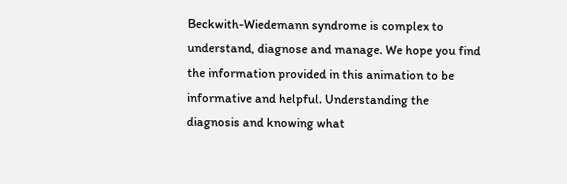Beckwith-Wiedemann syndrome is complex to understand, diagnose and manage. We hope you find the information provided in this animation to be informative and helpful. Understanding the diagnosis and knowing what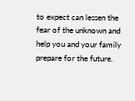to expect can lessen the fear of the unknown and help you and your family prepare for the future.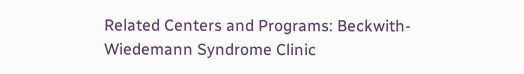Related Centers and Programs: Beckwith-Wiedemann Syndrome Clinic